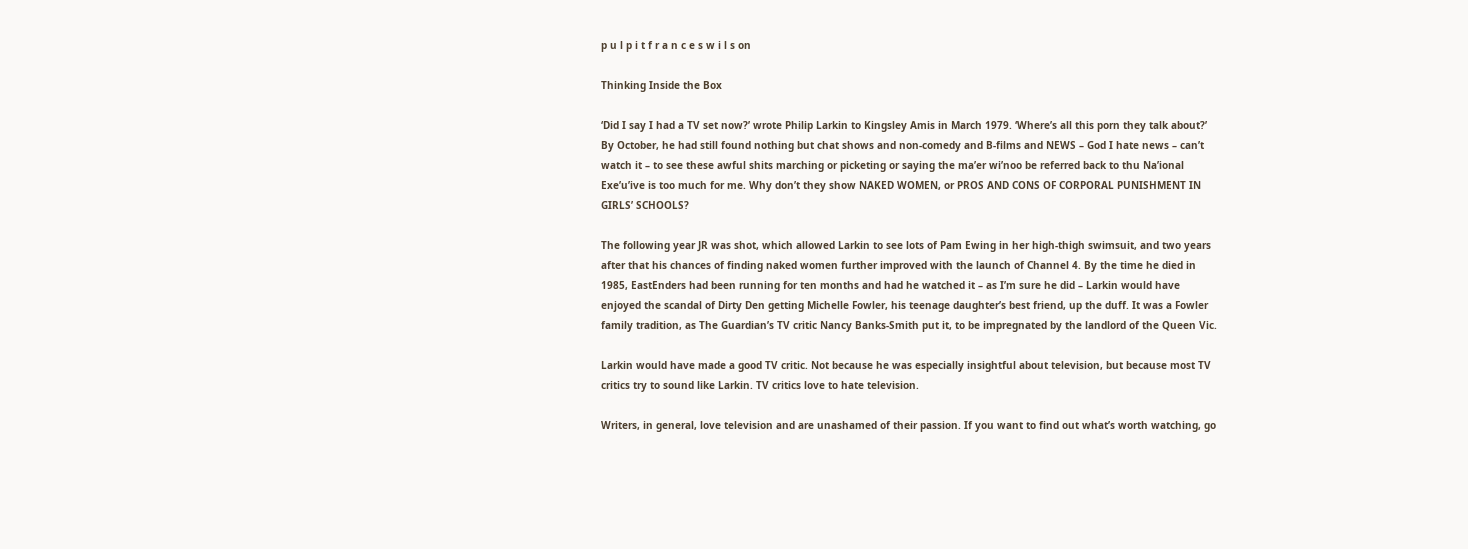p u l p i t f r a n c e s w i l s on

Thinking Inside the Box

‘Did I say I had a TV set now?’ wrote Philip Larkin to Kingsley Amis in March 1979. ‘Where’s all this porn they talk about?’ By October, he had still found nothing but chat shows and non-comedy and B-films and NEWS – God I hate news – can’t watch it – to see these awful shits marching or picketing or saying the ma’er wi’noo be referred back to thu Na’ional Exe’u’ive is too much for me. Why don’t they show NAKED WOMEN, or PROS AND CONS OF CORPORAL PUNISHMENT IN GIRLS’ SCHOOLS?

The following year JR was shot, which allowed Larkin to see lots of Pam Ewing in her high-thigh swimsuit, and two years after that his chances of finding naked women further improved with the launch of Channel 4. By the time he died in 1985, EastEnders had been running for ten months and had he watched it – as I’m sure he did – Larkin would have enjoyed the scandal of Dirty Den getting Michelle Fowler, his teenage daughter’s best friend, up the duff. It was a Fowler family tradition, as The Guardian’s TV critic Nancy Banks-Smith put it, to be impregnated by the landlord of the Queen Vic.

Larkin would have made a good TV critic. Not because he was especially insightful about television, but because most TV critics try to sound like Larkin. TV critics love to hate television.

Writers, in general, love television and are unashamed of their passion. If you want to find out what’s worth watching, go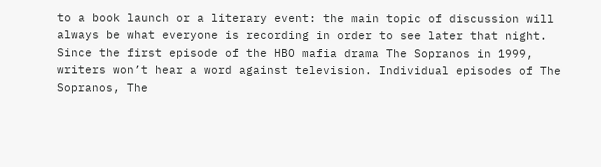to a book launch or a literary event: the main topic of discussion will always be what everyone is recording in order to see later that night. Since the first episode of the HBO mafia drama The Sopranos in 1999, writers won’t hear a word against television. Individual episodes of The Sopranos, The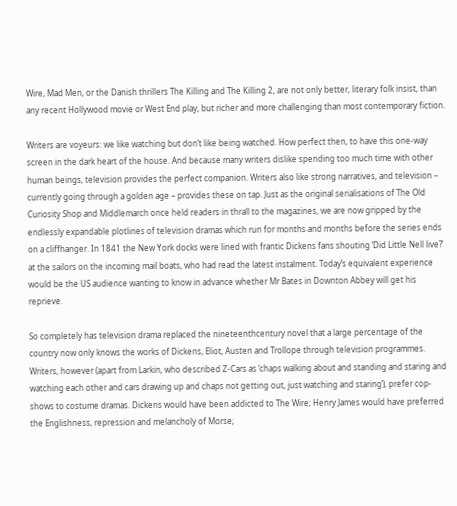Wire, Mad Men, or the Danish thrillers The Killing and The Killing 2, are not only better, literary folk insist, than any recent Hollywood movie or West End play, but richer and more challenging than most contemporary fiction.

Writers are voyeurs: we like watching but don’t like being watched. How perfect then, to have this one-way screen in the dark heart of the house. And because many writers dislike spending too much time with other human beings, television provides the perfect companion. Writers also like strong narratives, and television – currently going through a golden age – provides these on tap. Just as the original serialisations of The Old Curiosity Shop and Middlemarch once held readers in thrall to the magazines, we are now gripped by the endlessly expandable plotlines of television dramas which run for months and months before the series ends on a cliffhanger. In 1841 the New York docks were lined with frantic Dickens fans shouting ‘Did Little Nell live?’ at the sailors on the incoming mail boats, who had read the latest instalment. Today’s equivalent experience would be the US audience wanting to know in advance whether Mr Bates in Downton Abbey will get his reprieve.

So completely has television drama replaced the nineteenthcentury novel that a large percentage of the country now only knows the works of Dickens, Eliot, Austen and Trollope through television programmes. Writers, however (apart from Larkin, who described Z-Cars as ‘chaps walking about and standing and staring and watching each other and cars drawing up and chaps not getting out, just watching and staring’), prefer cop-shows to costume dramas. Dickens would have been addicted to The Wire; Henry James would have preferred the Englishness, repression and melancholy of Morse;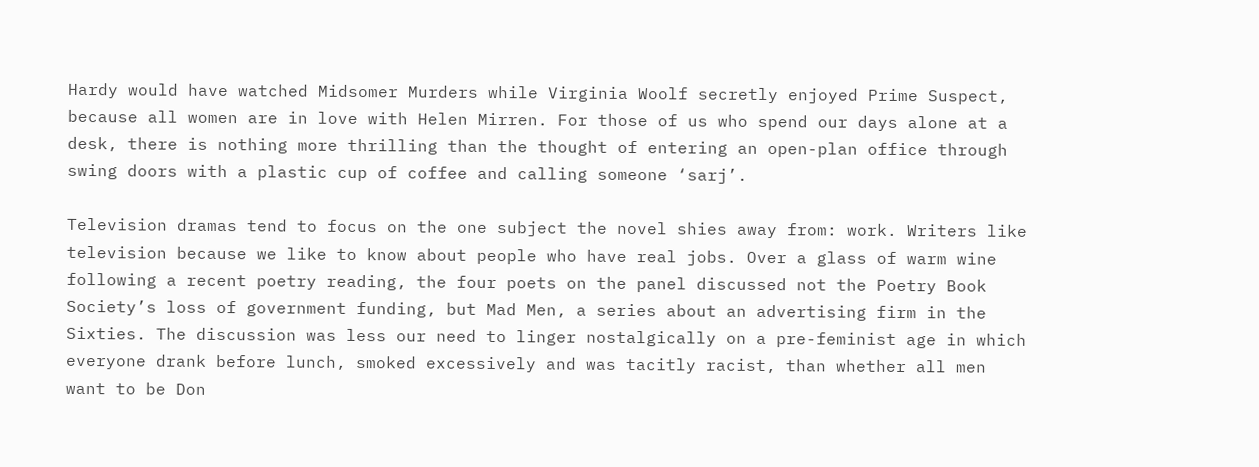Hardy would have watched Midsomer Murders while Virginia Woolf secretly enjoyed Prime Suspect, because all women are in love with Helen Mirren. For those of us who spend our days alone at a desk, there is nothing more thrilling than the thought of entering an open-plan office through swing doors with a plastic cup of coffee and calling someone ‘sarj’.

Television dramas tend to focus on the one subject the novel shies away from: work. Writers like television because we like to know about people who have real jobs. Over a glass of warm wine following a recent poetry reading, the four poets on the panel discussed not the Poetry Book Society’s loss of government funding, but Mad Men, a series about an advertising firm in the Sixties. The discussion was less our need to linger nostalgically on a pre-feminist age in which everyone drank before lunch, smoked excessively and was tacitly racist, than whether all men want to be Don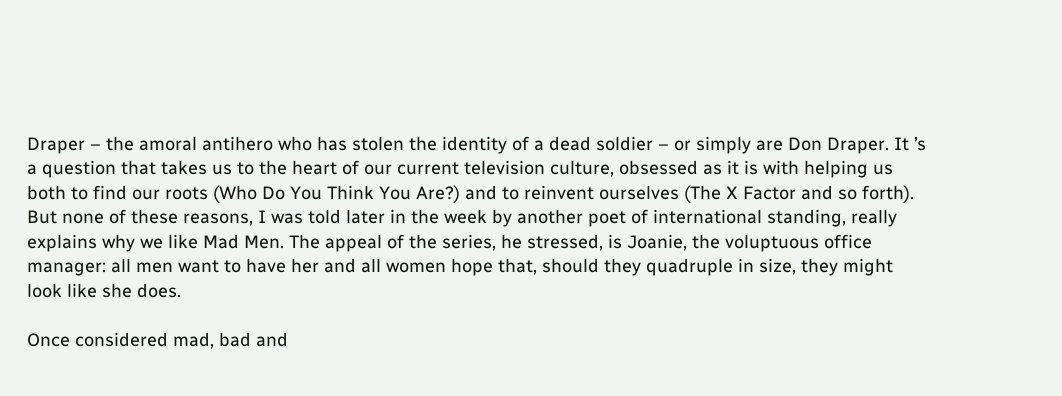Draper – the amoral antihero who has stolen the identity of a dead soldier – or simply are Don Draper. It ’s a question that takes us to the heart of our current television culture, obsessed as it is with helping us both to find our roots (Who Do You Think You Are?) and to reinvent ourselves (The X Factor and so forth). But none of these reasons, I was told later in the week by another poet of international standing, really explains why we like Mad Men. The appeal of the series, he stressed, is Joanie, the voluptuous office manager: all men want to have her and all women hope that, should they quadruple in size, they might look like she does.

Once considered mad, bad and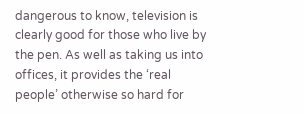dangerous to know, television is clearly good for those who live by the pen. As well as taking us into offices, it provides the ‘real people’ otherwise so hard for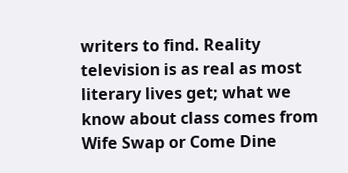writers to find. Reality television is as real as most literary lives get; what we know about class comes from Wife Swap or Come Dine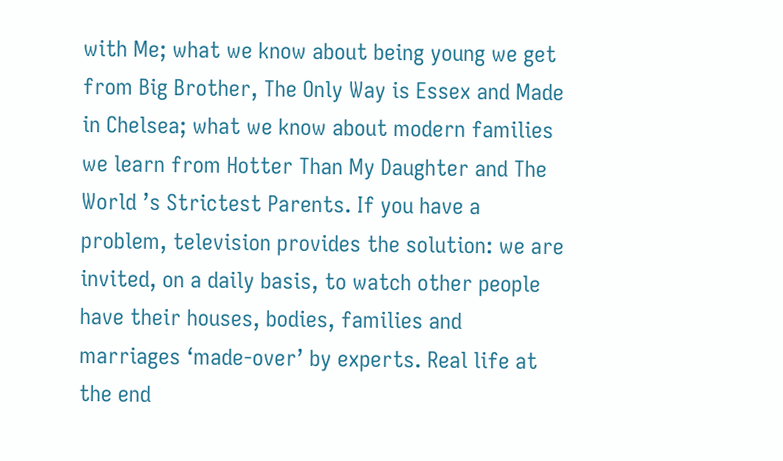with Me; what we know about being young we get from Big Brother, The Only Way is Essex and Made in Chelsea; what we know about modern families we learn from Hotter Than My Daughter and The World ’s Strictest Parents. If you have a problem, television provides the solution: we are invited, on a daily basis, to watch other people have their houses, bodies, families and marriages ‘made-over’ by experts. Real life at the end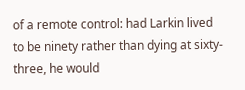of a remote control: had Larkin lived to be ninety rather than dying at sixty-three, he would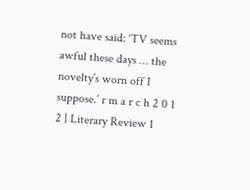not have said: ‘TV seems awful these days … the novelty’s worn off I suppose.’ r m a r c h 2 0 1 2 | Literary Review 1